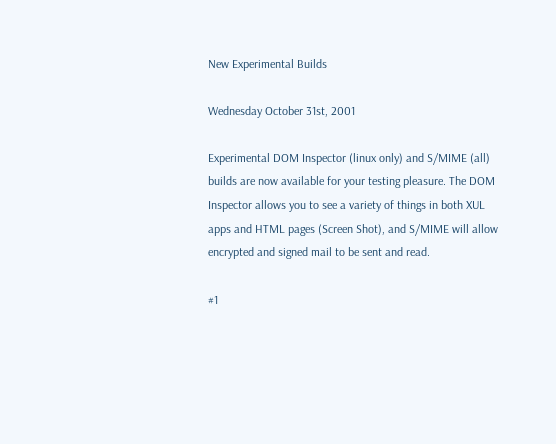New Experimental Builds

Wednesday October 31st, 2001

Experimental DOM Inspector (linux only) and S/MIME (all) builds are now available for your testing pleasure. The DOM Inspector allows you to see a variety of things in both XUL apps and HTML pages (Screen Shot), and S/MIME will allow encrypted and signed mail to be sent and read.

#1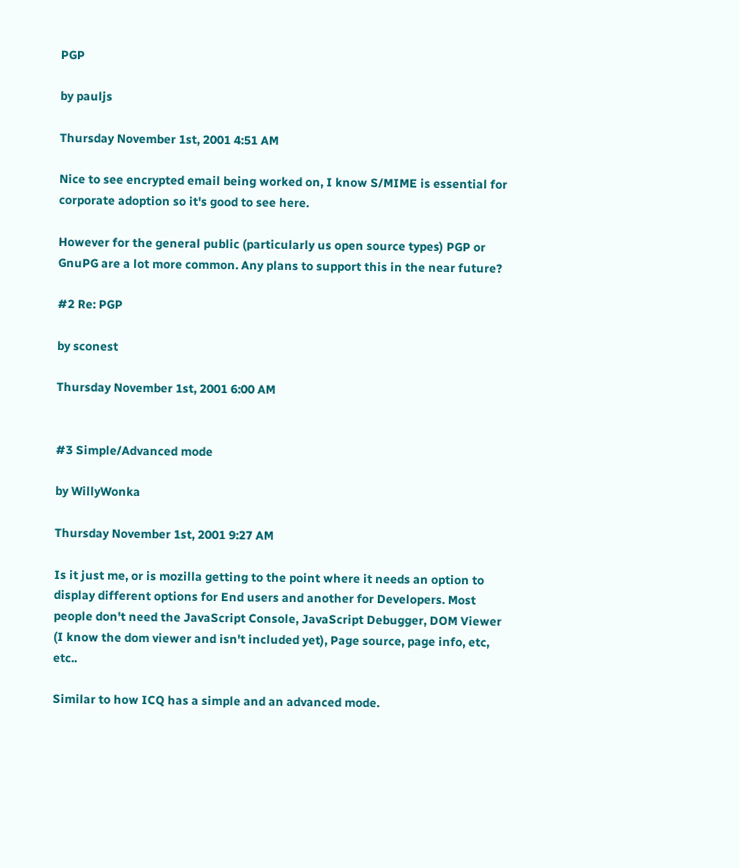PGP

by pauljs

Thursday November 1st, 2001 4:51 AM

Nice to see encrypted email being worked on, I know S/MIME is essential for corporate adoption so it's good to see here.

However for the general public (particularly us open source types) PGP or GnuPG are a lot more common. Any plans to support this in the near future?

#2 Re: PGP

by sconest

Thursday November 1st, 2001 6:00 AM


#3 Simple/Advanced mode

by WillyWonka

Thursday November 1st, 2001 9:27 AM

Is it just me, or is mozilla getting to the point where it needs an option to display different options for End users and another for Developers. Most people don't need the JavaScript Console, JavaScript Debugger, DOM Viewer (I know the dom viewer and isn't included yet), Page source, page info, etc, etc..

Similar to how ICQ has a simple and an advanced mode.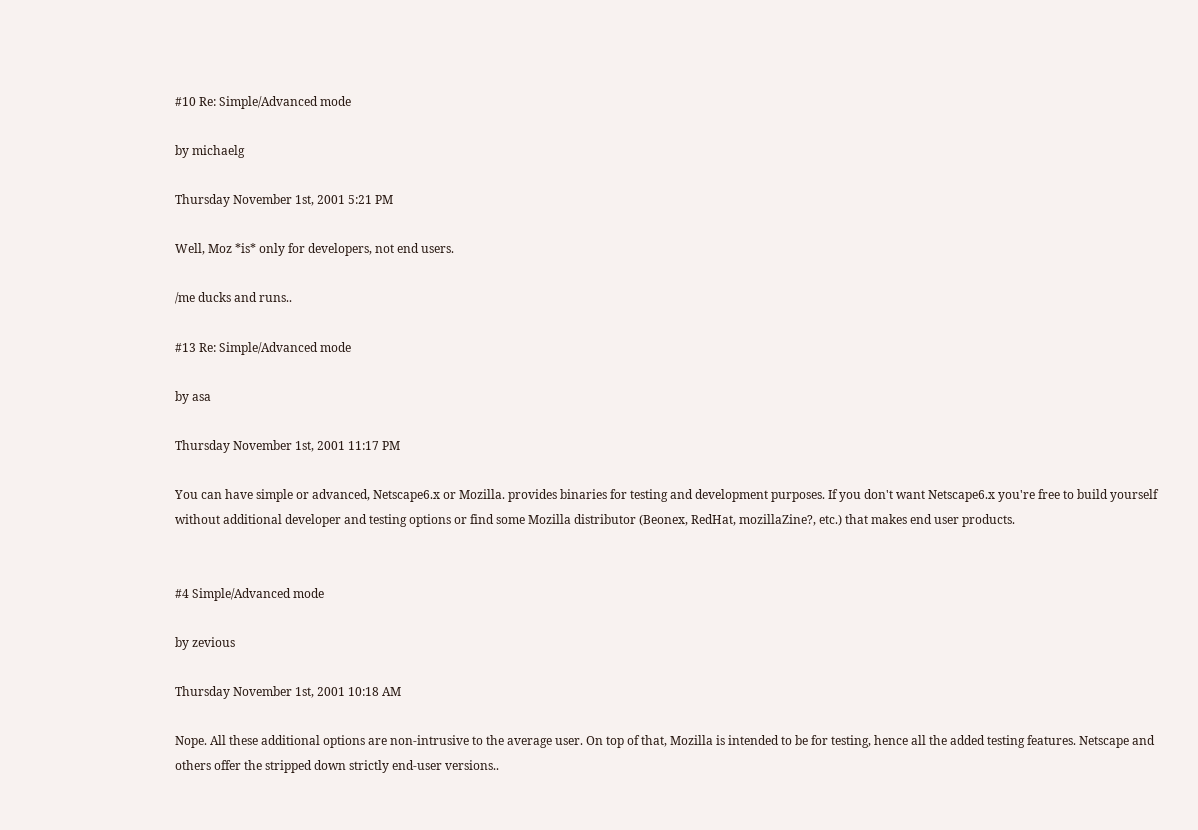#10 Re: Simple/Advanced mode

by michaelg

Thursday November 1st, 2001 5:21 PM

Well, Moz *is* only for developers, not end users.

/me ducks and runs..

#13 Re: Simple/Advanced mode

by asa

Thursday November 1st, 2001 11:17 PM

You can have simple or advanced, Netscape6.x or Mozilla. provides binaries for testing and development purposes. If you don't want Netscape6.x you're free to build yourself without additional developer and testing options or find some Mozilla distributor (Beonex, RedHat, mozillaZine?, etc.) that makes end user products.


#4 Simple/Advanced mode

by zevious

Thursday November 1st, 2001 10:18 AM

Nope. All these additional options are non-intrusive to the average user. On top of that, Mozilla is intended to be for testing, hence all the added testing features. Netscape and others offer the stripped down strictly end-user versions..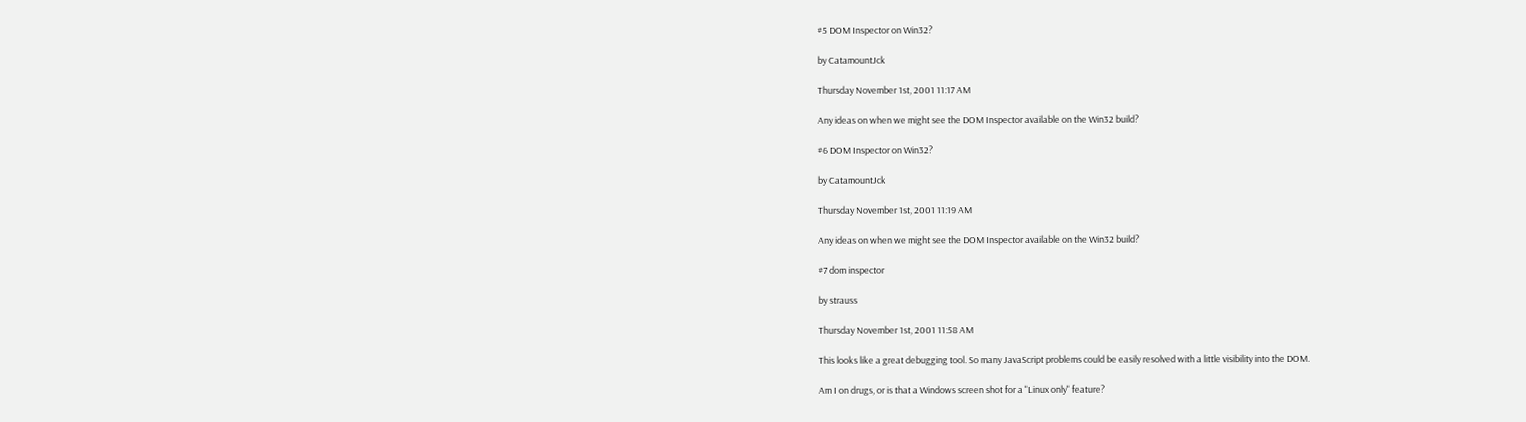#5 DOM Inspector on Win32?

by CatamountJck

Thursday November 1st, 2001 11:17 AM

Any ideas on when we might see the DOM Inspector available on the Win32 build?

#6 DOM Inspector on Win32?

by CatamountJck

Thursday November 1st, 2001 11:19 AM

Any ideas on when we might see the DOM Inspector available on the Win32 build?

#7 dom inspector

by strauss

Thursday November 1st, 2001 11:58 AM

This looks like a great debugging tool. So many JavaScript problems could be easily resolved with a little visibility into the DOM.

Am I on drugs, or is that a Windows screen shot for a "Linux only" feature?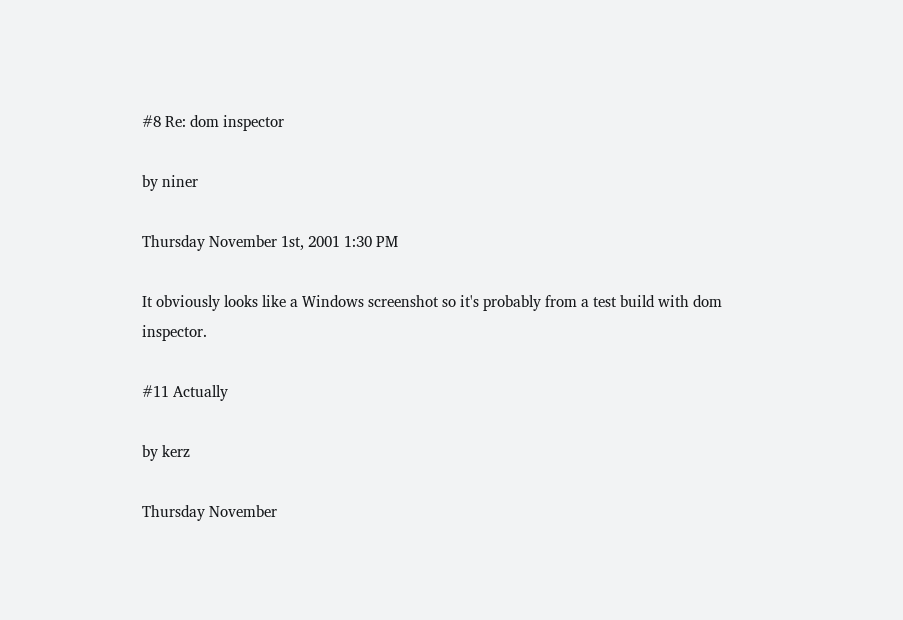#8 Re: dom inspector

by niner

Thursday November 1st, 2001 1:30 PM

It obviously looks like a Windows screenshot so it's probably from a test build with dom inspector.

#11 Actually

by kerz

Thursday November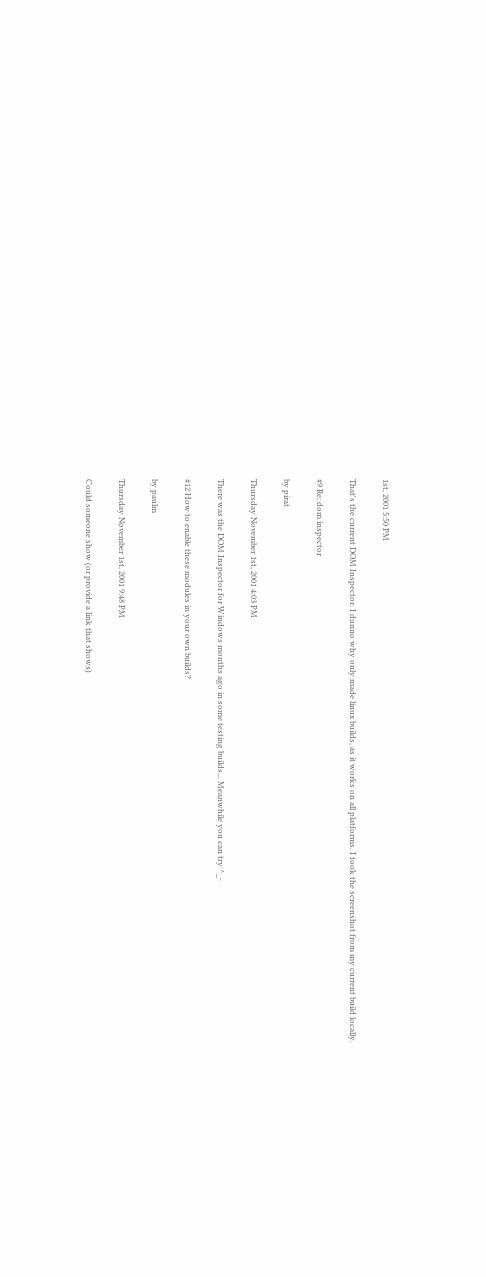1st, 2001 5:50 PM

That's the current DOM Inspector. I dunno why only made linux builds, as it works on all platforms. I took the screenshot from my current build locally.

#9 Re: dom inspector

by pirat

Thursday November 1st, 2001 4:03 PM

There was the DOM Inspector for Windows months ago in some testing builds... Meanwhile you can try ^_-

#12 How to enable these modules in your own builds?

by paulm

Thursday November 1st, 2001 9:48 PM

Could someone show (or provide a link that shows)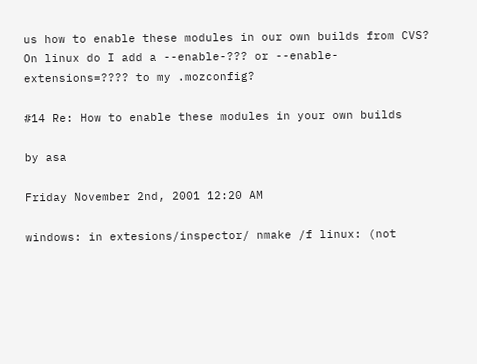us how to enable these modules in our own builds from CVS? On linux do I add a --enable-??? or --enable-extensions=???? to my .mozconfig?

#14 Re: How to enable these modules in your own builds

by asa

Friday November 2nd, 2001 12:20 AM

windows: in extesions/inspector/ nmake /f linux: (not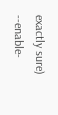exactly sure) --enable-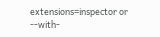extensions=inspector or --with-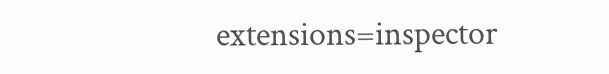extensions=inspector